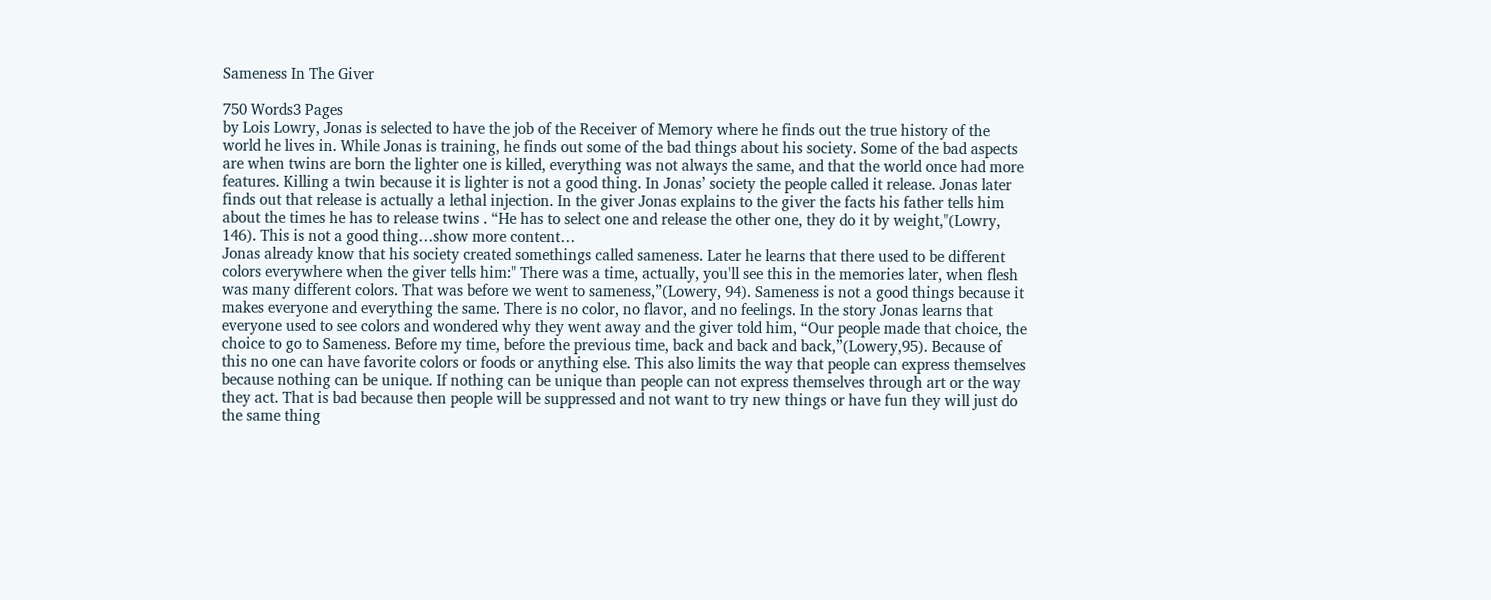Sameness In The Giver

750 Words3 Pages
by Lois Lowry, Jonas is selected to have the job of the Receiver of Memory where he finds out the true history of the world he lives in. While Jonas is training, he finds out some of the bad things about his society. Some of the bad aspects are when twins are born the lighter one is killed, everything was not always the same, and that the world once had more features. Killing a twin because it is lighter is not a good thing. In Jonas’ society the people called it release. Jonas later finds out that release is actually a lethal injection. In the giver Jonas explains to the giver the facts his father tells him about the times he has to release twins . “He has to select one and release the other one, they do it by weight,"(Lowry, 146). This is not a good thing…show more content…
Jonas already know that his society created somethings called sameness. Later he learns that there used to be different colors everywhere when the giver tells him:" There was a time, actually, you'll see this in the memories later, when flesh was many different colors. That was before we went to sameness,”(Lowery, 94). Sameness is not a good things because it makes everyone and everything the same. There is no color, no flavor, and no feelings. In the story Jonas learns that everyone used to see colors and wondered why they went away and the giver told him, “Our people made that choice, the choice to go to Sameness. Before my time, before the previous time, back and back and back,”(Lowery,95). Because of this no one can have favorite colors or foods or anything else. This also limits the way that people can express themselves because nothing can be unique. If nothing can be unique than people can not express themselves through art or the way they act. That is bad because then people will be suppressed and not want to try new things or have fun they will just do the same thing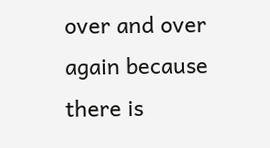over and over again because there is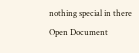nothing special in there
Open Document